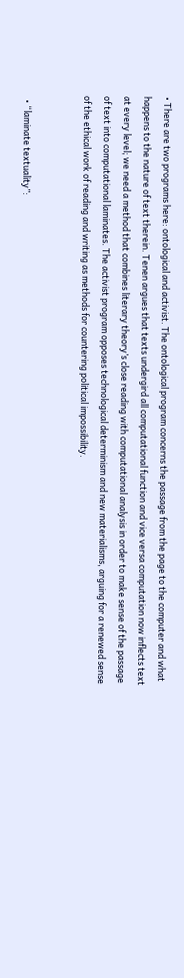• There are two programs here: ontological and activist. The ontological program concerns the passage from the page to the computer and what happens to the nature of text therein. Tenen argues that texts undergird all computational function and vice versa computation now inflects text at every level; we need a method that combines literary theory’s close reading with computational analysis in order to make sense of the passage of text into computational laminates. The activist program opposes technological determinism and new materialisms, arguing for a renewed sense of the ethical work of reading and writing as methods for countering political impossibility.


  • “laminate textuality”: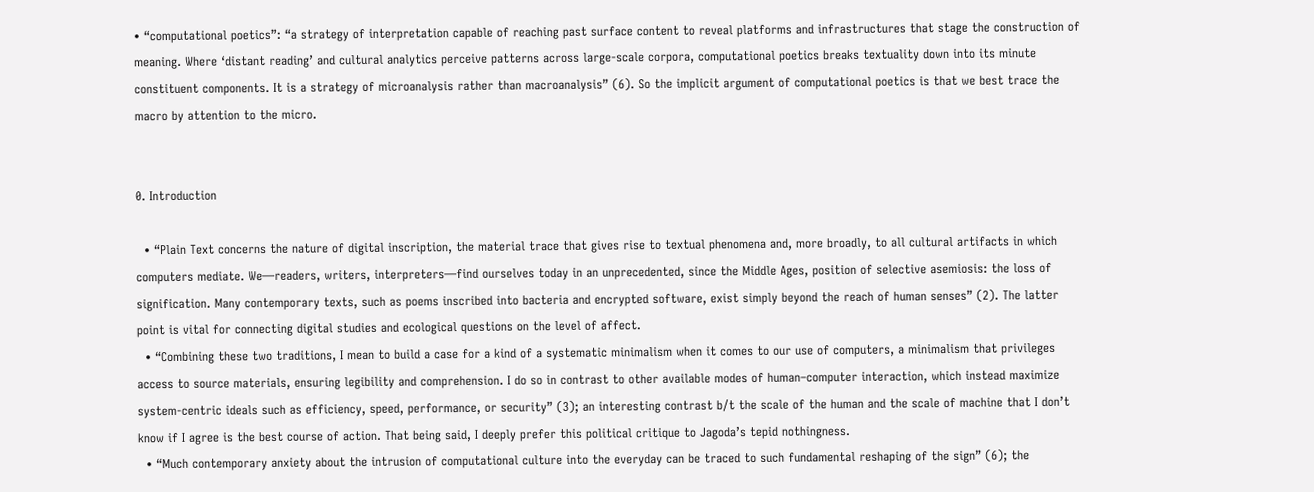• “computational poetics”: “a strategy of interpretation capable of reaching past surface content to reveal platforms and infrastructures that stage the construction of meaning. Where ‘distant reading’ and cultural analytics perceive patterns across large-scale corpora, computational poetics breaks textuality down into its minute constituent components. It is a strategy of microanalysis rather than macroanalysis” (6). So the implicit argument of computational poetics is that we best trace the macro by attention to the micro.


0. Introduction

  • “Plain Text concerns the nature of digital inscription, the material trace that gives rise to textual phenomena and, more broadly, to all cultural artifacts in which computers mediate. We—readers, writers, interpreters—find ourselves today in an unprecedented, since the Middle Ages, position of selective asemiosis: the loss of signification. Many contemporary texts, such as poems inscribed into bacteria and encrypted software, exist simply beyond the reach of human senses” (2). The latter point is vital for connecting digital studies and ecological questions on the level of affect.
  • “Combining these two traditions, I mean to build a case for a kind of a systematic minimalism when it comes to our use of computers, a minimalism that privileges access to source materials, ensuring legibility and comprehension. I do so in contrast to other available modes of human–computer interaction, which instead maximize system-centric ideals such as efficiency, speed, performance, or security” (3); an interesting contrast b/t the scale of the human and the scale of machine that I don’t know if I agree is the best course of action. That being said, I deeply prefer this political critique to Jagoda’s tepid nothingness.
  • “Much contemporary anxiety about the intrusion of computational culture into the everyday can be traced to such fundamental reshaping of the sign” (6); the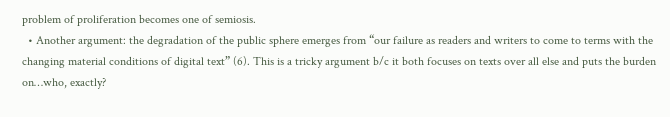problem of proliferation becomes one of semiosis.
  • Another argument: the degradation of the public sphere emerges from “our failure as readers and writers to come to terms with the changing material conditions of digital text” (6). This is a tricky argument b/c it both focuses on texts over all else and puts the burden on…who, exactly?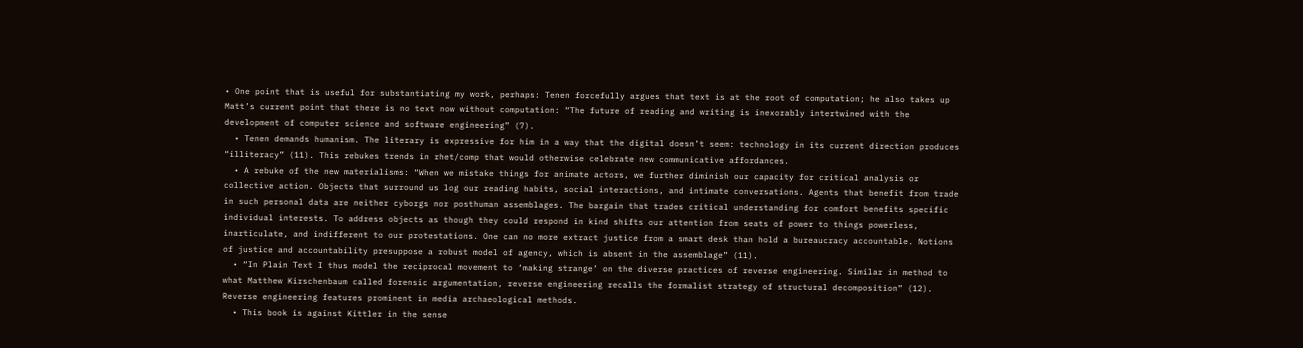• One point that is useful for substantiating my work, perhaps: Tenen forcefully argues that text is at the root of computation; he also takes up Matt’s current point that there is no text now without computation: “The future of reading and writing is inexorably intertwined with the development of computer science and software engineering” (7).
  • Tenen demands humanism. The literary is expressive for him in a way that the digital doesn’t seem: technology in its current direction produces “illiteracy” (11). This rebukes trends in rhet/comp that would otherwise celebrate new communicative affordances.
  • A rebuke of the new materialisms: “When we mistake things for animate actors, we further diminish our capacity for critical analysis or collective action. Objects that surround us log our reading habits, social interactions, and intimate conversations. Agents that benefit from trade in such personal data are neither cyborgs nor posthuman assemblages. The bargain that trades critical understanding for comfort benefits specific individual interests. To address objects as though they could respond in kind shifts our attention from seats of power to things powerless, inarticulate, and indifferent to our protestations. One can no more extract justice from a smart desk than hold a bureaucracy accountable. Notions of justice and accountability presuppose a robust model of agency, which is absent in the assemblage” (11).
  • “In Plain Text I thus model the reciprocal movement to ‘making strange’ on the diverse practices of reverse engineering. Similar in method to what Matthew Kirschenbaum called forensic argumentation, reverse engineering recalls the formalist strategy of structural decomposition” (12). Reverse engineering features prominent in media archaeological methods.
  • This book is against Kittler in the sense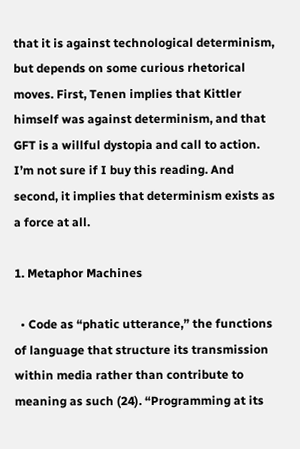that it is against technological determinism, but depends on some curious rhetorical moves. First, Tenen implies that Kittler himself was against determinism, and that GFT is a willful dystopia and call to action. I’m not sure if I buy this reading. And second, it implies that determinism exists as a force at all.

1. Metaphor Machines

  • Code as “phatic utterance,” the functions of language that structure its transmission within media rather than contribute to meaning as such (24). “Programming at its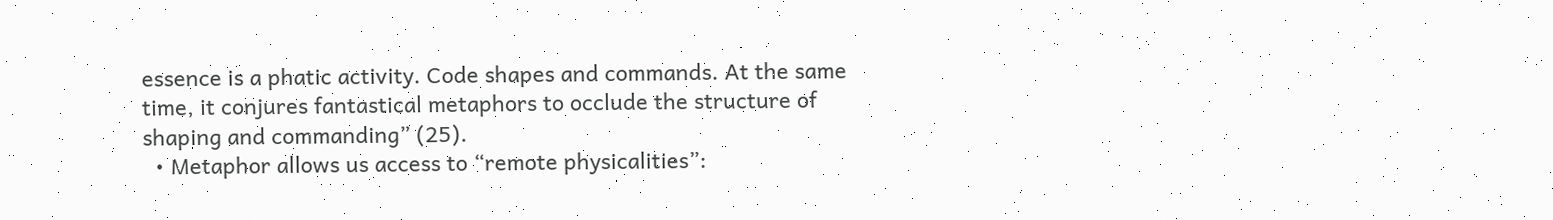essence is a phatic activity. Code shapes and commands. At the same time, it conjures fantastical metaphors to occlude the structure of shaping and commanding” (25).
  • Metaphor allows us access to “remote physicalities”: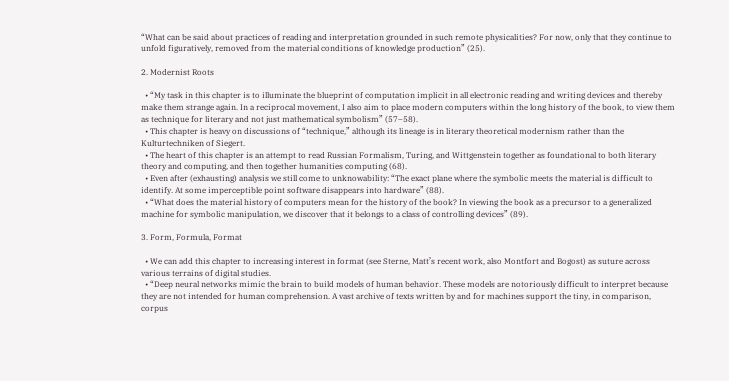“What can be said about practices of reading and interpretation grounded in such remote physicalities? For now, only that they continue to unfold figuratively, removed from the material conditions of knowledge production” (25).

2. Modernist Roots

  • “My task in this chapter is to illuminate the blueprint of computation implicit in all electronic reading and writing devices and thereby make them strange again. In a reciprocal movement, I also aim to place modern computers within the long history of the book, to view them as technique for literary and not just mathematical symbolism” (57–58).
  • This chapter is heavy on discussions of “technique,” although its lineage is in literary theoretical modernism rather than the Kulturtechniken of Siegert.
  • The heart of this chapter is an attempt to read Russian Formalism, Turing, and Wittgenstein together as foundational to both literary theory and computing, and then together humanities computing (68).
  • Even after (exhausting) analysis we still come to unknowability: “The exact plane where the symbolic meets the material is difficult to identify. At some imperceptible point software disappears into hardware” (88).
  • “What does the material history of computers mean for the history of the book? In viewing the book as a precursor to a generalized machine for symbolic manipulation, we discover that it belongs to a class of controlling devices” (89).

3. Form, Formula, Format

  • We can add this chapter to increasing interest in format (see Sterne, Matt’s recent work, also Montfort and Bogost) as suture across various terrains of digital studies.
  • “Deep neural networks mimic the brain to build models of human behavior. These models are notoriously difficult to interpret because they are not intended for human comprehension. A vast archive of texts written by and for machines support the tiny, in comparison, corpus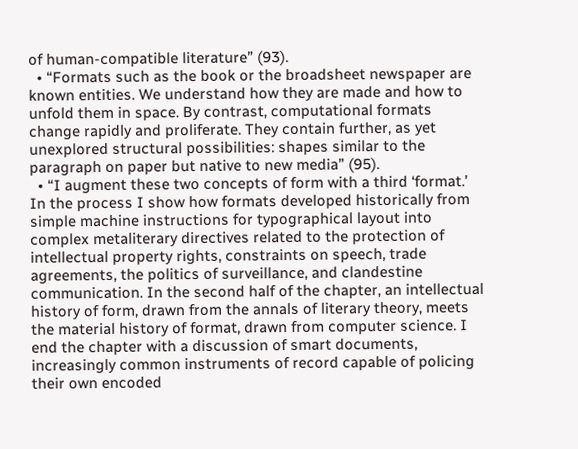of human-compatible literature” (93).
  • “Formats such as the book or the broadsheet newspaper are known entities. We understand how they are made and how to unfold them in space. By contrast, computational formats change rapidly and proliferate. They contain further, as yet unexplored structural possibilities: shapes similar to the paragraph on paper but native to new media” (95).
  • “I augment these two concepts of form with a third ‘format.’ In the process I show how formats developed historically from simple machine instructions for typographical layout into complex metaliterary directives related to the protection of intellectual property rights, constraints on speech, trade agreements, the politics of surveillance, and clandestine communication. In the second half of the chapter, an intellectual history of form, drawn from the annals of literary theory, meets the material history of format, drawn from computer science. I end the chapter with a discussion of smart documents, increasingly common instruments of record capable of policing their own encoded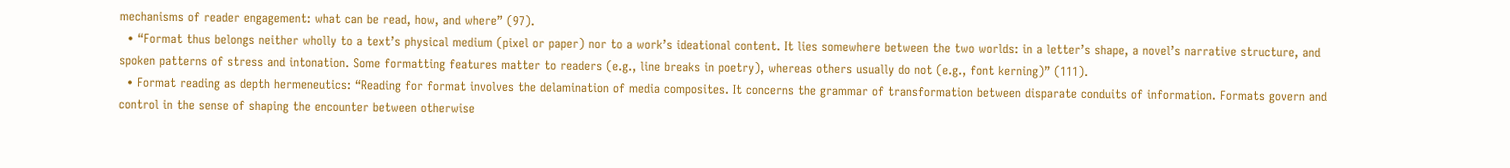mechanisms of reader engagement: what can be read, how, and where” (97).
  • “Format thus belongs neither wholly to a text’s physical medium (pixel or paper) nor to a work’s ideational content. It lies somewhere between the two worlds: in a letter’s shape, a novel’s narrative structure, and spoken patterns of stress and intonation. Some formatting features matter to readers (e.g., line breaks in poetry), whereas others usually do not (e.g., font kerning)” (111).
  • Format reading as depth hermeneutics: “Reading for format involves the delamination of media composites. It concerns the grammar of transformation between disparate conduits of information. Formats govern and control in the sense of shaping the encounter between otherwise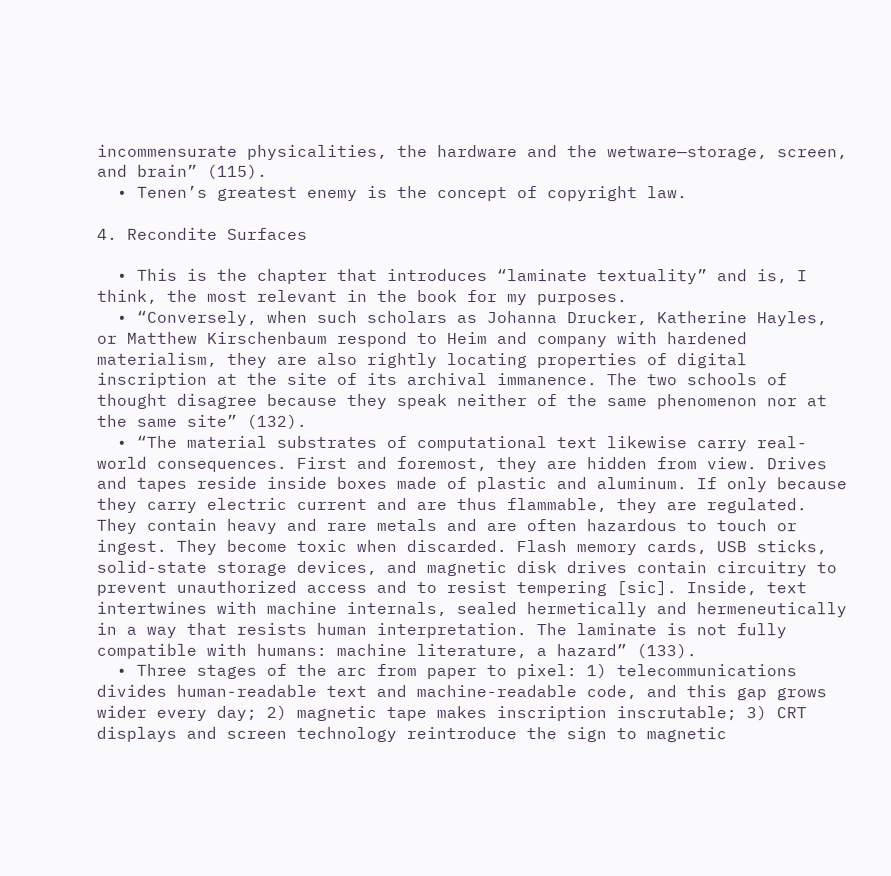incommensurate physicalities, the hardware and the wetware—storage, screen, and brain” (115).
  • Tenen’s greatest enemy is the concept of copyright law.

4. Recondite Surfaces

  • This is the chapter that introduces “laminate textuality” and is, I think, the most relevant in the book for my purposes.
  • “Conversely, when such scholars as Johanna Drucker, Katherine Hayles, or Matthew Kirschenbaum respond to Heim and company with hardened materialism, they are also rightly locating properties of digital inscription at the site of its archival immanence. The two schools of thought disagree because they speak neither of the same phenomenon nor at the same site” (132).
  • “The material substrates of computational text likewise carry real-world consequences. First and foremost, they are hidden from view. Drives and tapes reside inside boxes made of plastic and aluminum. If only because they carry electric current and are thus flammable, they are regulated. They contain heavy and rare metals and are often hazardous to touch or ingest. They become toxic when discarded. Flash memory cards, USB sticks, solid-state storage devices, and magnetic disk drives contain circuitry to prevent unauthorized access and to resist tempering [sic]. Inside, text intertwines with machine internals, sealed hermetically and hermeneutically in a way that resists human interpretation. The laminate is not fully compatible with humans: machine literature, a hazard” (133).
  • Three stages of the arc from paper to pixel: 1) telecommunications divides human-readable text and machine-readable code, and this gap grows wider every day; 2) magnetic tape makes inscription inscrutable; 3) CRT displays and screen technology reintroduce the sign to magnetic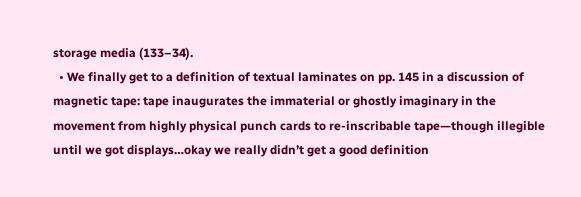storage media (133–34).
  • We finally get to a definition of textual laminates on pp. 145 in a discussion of magnetic tape: tape inaugurates the immaterial or ghostly imaginary in the movement from highly physical punch cards to re-inscribable tape—though illegible until we got displays…okay we really didn’t get a good definition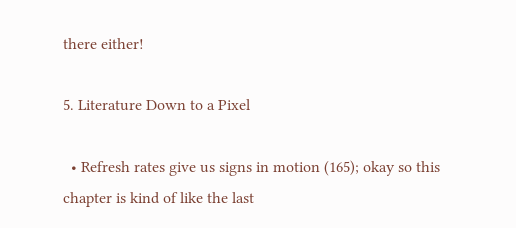there either!

5. Literature Down to a Pixel

  • Refresh rates give us signs in motion (165); okay so this chapter is kind of like the last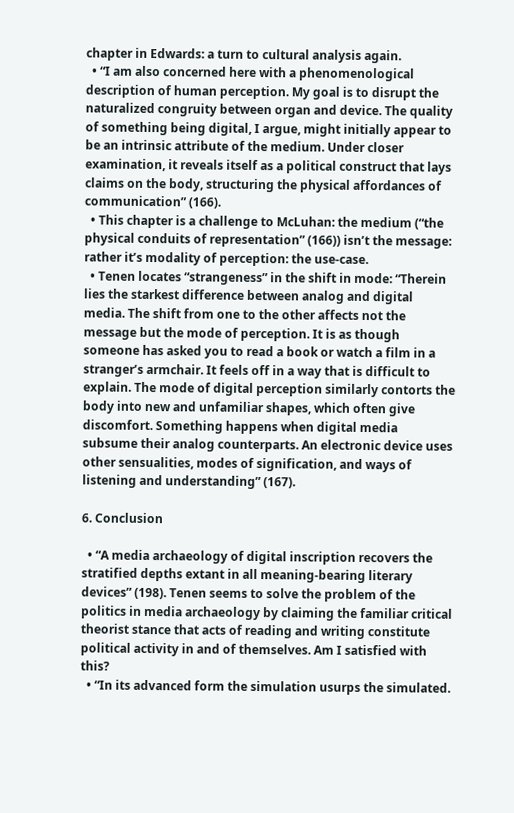chapter in Edwards: a turn to cultural analysis again.
  • “I am also concerned here with a phenomenological description of human perception. My goal is to disrupt the naturalized congruity between organ and device. The quality of something being digital, I argue, might initially appear to be an intrinsic attribute of the medium. Under closer examination, it reveals itself as a political construct that lays claims on the body, structuring the physical affordances of communication” (166).
  • This chapter is a challenge to McLuhan: the medium (“the physical conduits of representation” (166)) isn’t the message: rather it’s modality of perception: the use-case.
  • Tenen locates “strangeness” in the shift in mode: “Therein lies the starkest difference between analog and digital media. The shift from one to the other affects not the message but the mode of perception. It is as though someone has asked you to read a book or watch a film in a stranger’s armchair. It feels off in a way that is difficult to explain. The mode of digital perception similarly contorts the body into new and unfamiliar shapes, which often give discomfort. Something happens when digital media subsume their analog counterparts. An electronic device uses other sensualities, modes of signification, and ways of listening and understanding” (167).

6. Conclusion

  • “A media archaeology of digital inscription recovers the stratified depths extant in all meaning-bearing literary devices” (198). Tenen seems to solve the problem of the politics in media archaeology by claiming the familiar critical theorist stance that acts of reading and writing constitute political activity in and of themselves. Am I satisfied with this?
  • “In its advanced form the simulation usurps the simulated.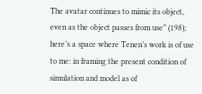The avatar continues to mimic its object, even as the object passes from use” (198); here’s a space where Tenen’s work is of use to me: in framing the present condition of simulation and model as of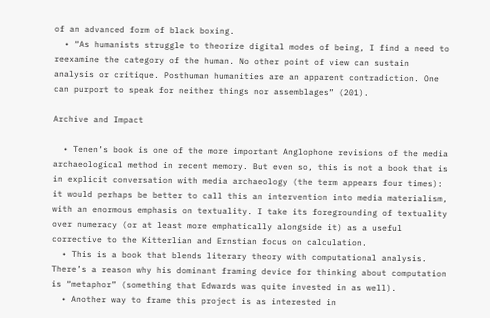of an advanced form of black boxing.
  • “As humanists struggle to theorize digital modes of being, I find a need to reexamine the category of the human. No other point of view can sustain analysis or critique. Posthuman humanities are an apparent contradiction. One can purport to speak for neither things nor assemblages” (201).

Archive and Impact

  • Tenen’s book is one of the more important Anglophone revisions of the media archaeological method in recent memory. But even so, this is not a book that is in explicit conversation with media archaeology (the term appears four times): it would perhaps be better to call this an intervention into media materialism, with an enormous emphasis on textuality. I take its foregrounding of textuality over numeracy (or at least more emphatically alongside it) as a useful corrective to the Kitterlian and Ernstian focus on calculation.
  • This is a book that blends literary theory with computational analysis. There’s a reason why his dominant framing device for thinking about computation is “metaphor” (something that Edwards was quite invested in as well).
  • Another way to frame this project is as interested in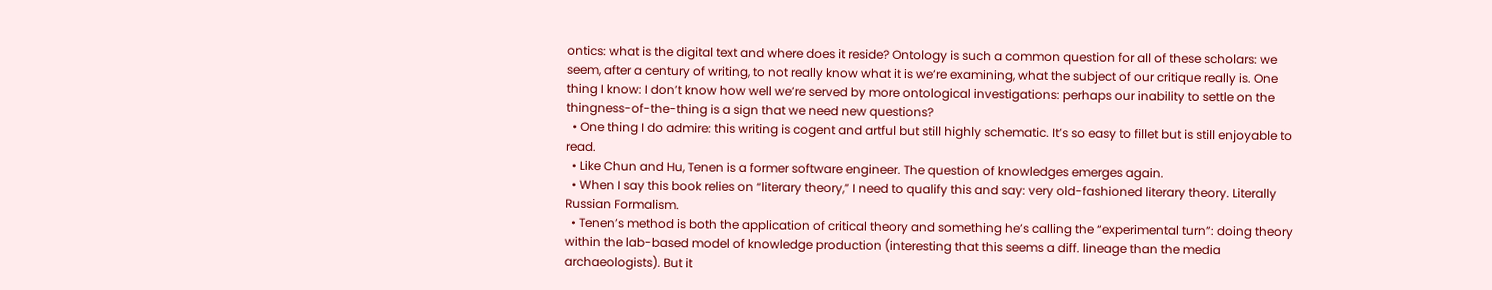ontics: what is the digital text and where does it reside? Ontology is such a common question for all of these scholars: we seem, after a century of writing, to not really know what it is we’re examining, what the subject of our critique really is. One thing I know: I don’t know how well we’re served by more ontological investigations: perhaps our inability to settle on the thingness-of-the-thing is a sign that we need new questions?
  • One thing I do admire: this writing is cogent and artful but still highly schematic. It’s so easy to fillet but is still enjoyable to read.
  • Like Chun and Hu, Tenen is a former software engineer. The question of knowledges emerges again.
  • When I say this book relies on “literary theory,” I need to qualify this and say: very old-fashioned literary theory. Literally Russian Formalism.
  • Tenen’s method is both the application of critical theory and something he’s calling the “experimental turn”: doing theory within the lab-based model of knowledge production (interesting that this seems a diff. lineage than the media archaeologists). But it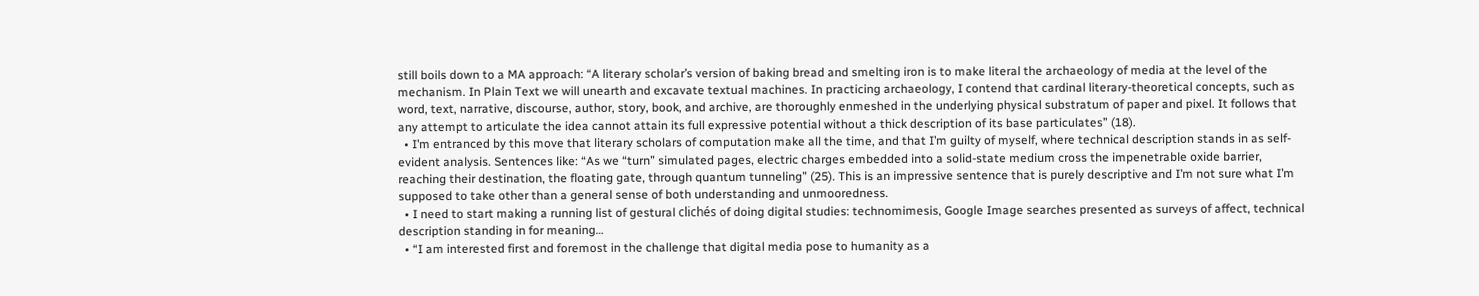still boils down to a MA approach: “A literary scholar’s version of baking bread and smelting iron is to make literal the archaeology of media at the level of the mechanism. In Plain Text we will unearth and excavate textual machines. In practicing archaeology, I contend that cardinal literary-theoretical concepts, such as word, text, narrative, discourse, author, story, book, and archive, are thoroughly enmeshed in the underlying physical substratum of paper and pixel. It follows that any attempt to articulate the idea cannot attain its full expressive potential without a thick description of its base particulates” (18).
  • I’m entranced by this move that literary scholars of computation make all the time, and that I’m guilty of myself, where technical description stands in as self-evident analysis. Sentences like: “As we “turn” simulated pages, electric charges embedded into a solid-state medium cross the impenetrable oxide barrier, reaching their destination, the floating gate, through quantum tunneling” (25). This is an impressive sentence that is purely descriptive and I’m not sure what I’m supposed to take other than a general sense of both understanding and unmooredness.
  • I need to start making a running list of gestural clichés of doing digital studies: technomimesis, Google Image searches presented as surveys of affect, technical description standing in for meaning…
  • “I am interested first and foremost in the challenge that digital media pose to humanity as a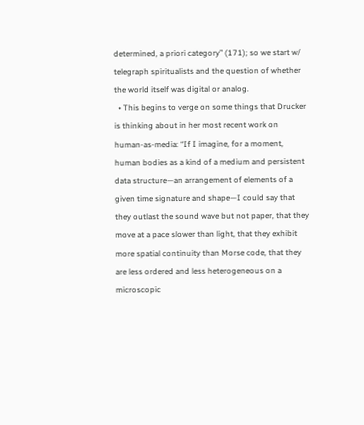determined, a priori category” (171); so we start w/ telegraph spiritualists and the question of whether the world itself was digital or analog.
  • This begins to verge on some things that Drucker is thinking about in her most recent work on human-as-media: “If I imagine, for a moment, human bodies as a kind of a medium and persistent data structure—an arrangement of elements of a given time signature and shape—I could say that they outlast the sound wave but not paper, that they move at a pace slower than light, that they exhibit more spatial continuity than Morse code, that they are less ordered and less heterogeneous on a microscopic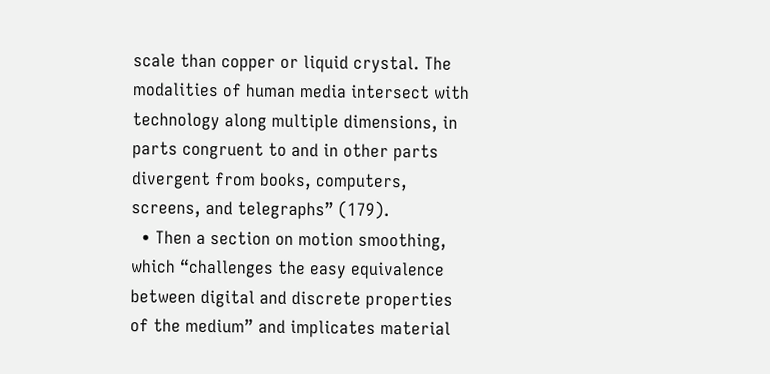scale than copper or liquid crystal. The modalities of human media intersect with technology along multiple dimensions, in parts congruent to and in other parts divergent from books, computers, screens, and telegraphs” (179).
  • Then a section on motion smoothing, which “challenges the easy equivalence between digital and discrete properties of the medium” and implicates material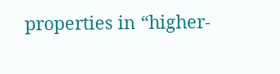properties in “higher-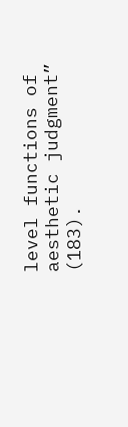level functions of aesthetic judgment” (183).